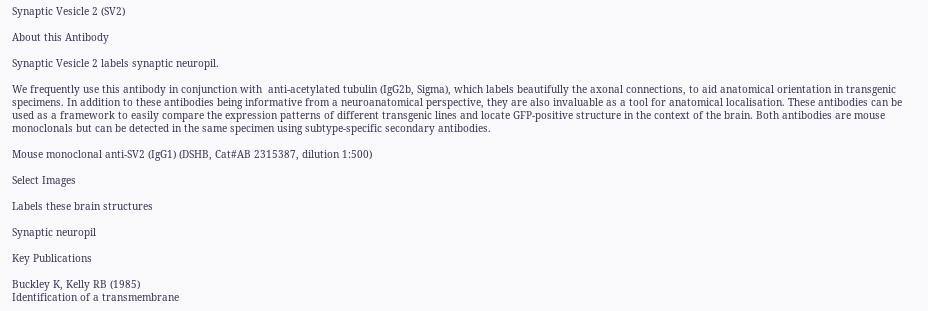Synaptic Vesicle 2 (SV2)

About this Antibody

Synaptic Vesicle 2 labels synaptic neuropil.

We frequently use this antibody in conjunction with  anti-acetylated tubulin (IgG2b, Sigma), which labels beautifully the axonal connections, to aid anatomical orientation in transgenic specimens. In addition to these antibodies being informative from a neuroanatomical perspective, they are also invaluable as a tool for anatomical localisation. These antibodies can be used as a framework to easily compare the expression patterns of different transgenic lines and locate GFP-positive structure in the context of the brain. Both antibodies are mouse monoclonals but can be detected in the same specimen using subtype-specific secondary antibodies.

Mouse monoclonal anti-SV2 (IgG1) (DSHB, Cat#AB 2315387, dilution 1:500)

Select Images

Labels these brain structures

Synaptic neuropil

Key Publications

Buckley K, Kelly RB (1985)
Identification of a transmembrane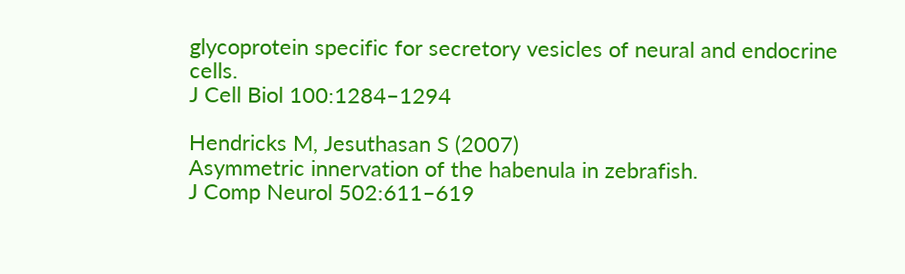glycoprotein specific for secretory vesicles of neural and endocrine cells.
J Cell Biol 100:1284–1294

Hendricks M, Jesuthasan S (2007)
Asymmetric innervation of the habenula in zebrafish.
J Comp Neurol 502:611–619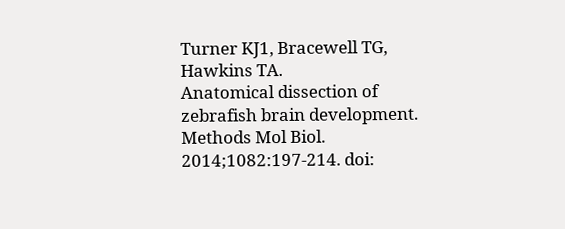Turner KJ1, Bracewell TG, Hawkins TA.
Anatomical dissection of zebrafish brain development.
Methods Mol Biol. 2014;1082:197-214. doi: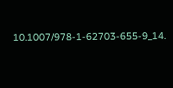10.1007/978-1-62703-655-9_14.